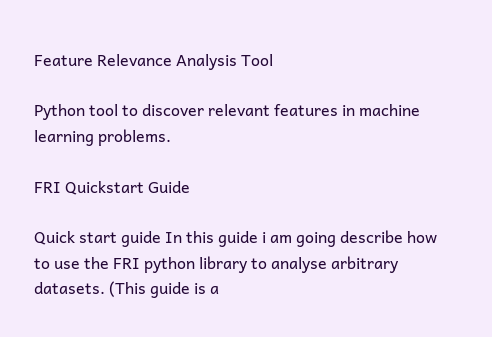Feature Relevance Analysis Tool

Python tool to discover relevant features in machine learning problems.

FRI Quickstart Guide

Quick start guide In this guide i am going describe how to use the FRI python library to analyse arbitrary datasets. (This guide is a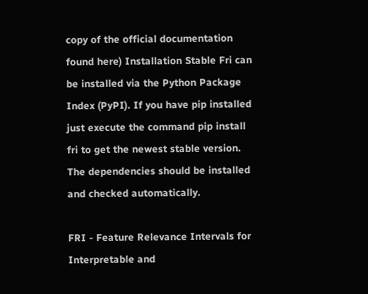copy of the official documentation found here) Installation Stable Fri can be installed via the Python Package Index (PyPI). If you have pip installed just execute the command pip install fri to get the newest stable version. The dependencies should be installed and checked automatically.

FRI - Feature Relevance Intervals for Interpretable and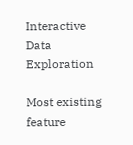Interactive Data Exploration

Most existing feature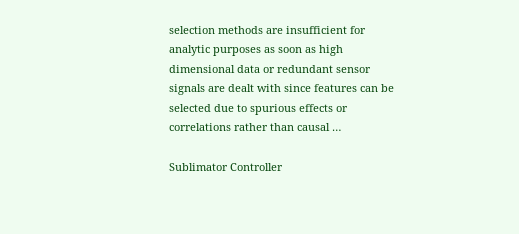selection methods are insufficient for analytic purposes as soon as high dimensional data or redundant sensor signals are dealt with since features can be selected due to spurious effects or correlations rather than causal …

Sublimator Controller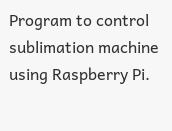Program to control sublimation machine using Raspberry Pi.